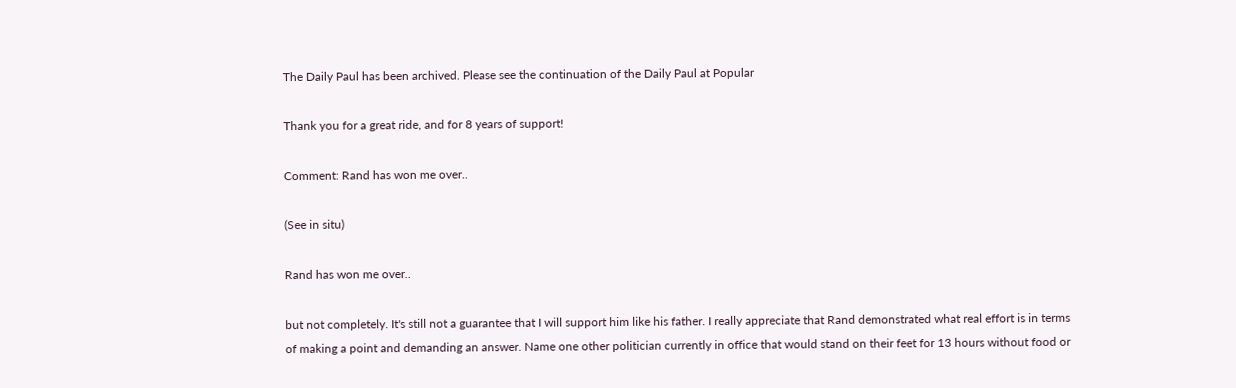The Daily Paul has been archived. Please see the continuation of the Daily Paul at Popular

Thank you for a great ride, and for 8 years of support!

Comment: Rand has won me over..

(See in situ)

Rand has won me over..

but not completely. It's still not a guarantee that I will support him like his father. I really appreciate that Rand demonstrated what real effort is in terms of making a point and demanding an answer. Name one other politician currently in office that would stand on their feet for 13 hours without food or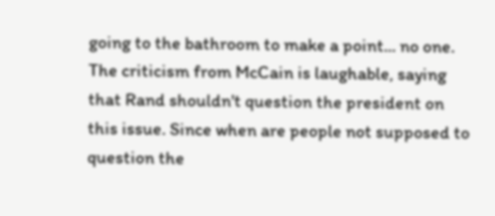going to the bathroom to make a point... no one. The criticism from McCain is laughable, saying that Rand shouldn't question the president on this issue. Since when are people not supposed to question the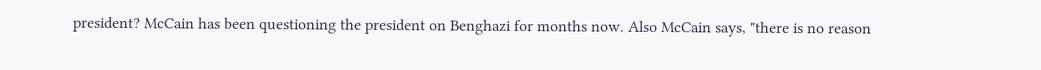president? McCain has been questioning the president on Benghazi for months now. Also McCain says, "there is no reason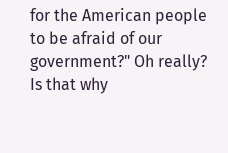for the American people to be afraid of our government?" Oh really? Is that why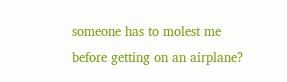someone has to molest me before getting on an airplane?